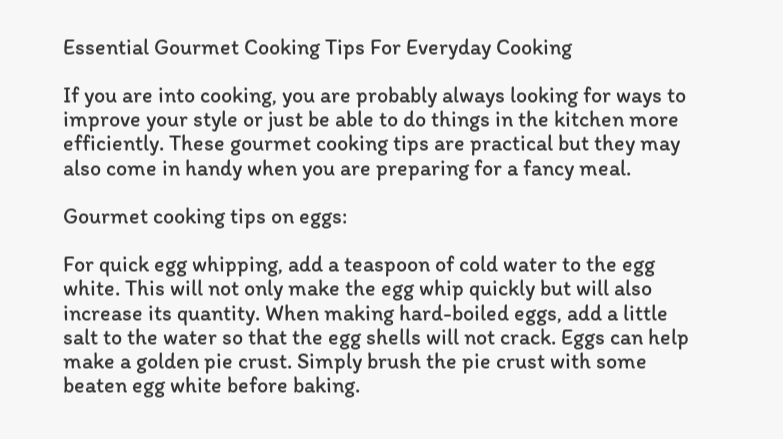Essential Gourmet Cooking Tips For Everyday Cooking

If you are into cooking, you are probably always looking for ways to improve your style or just be able to do things in the kitchen more efficiently. These gourmet cooking tips are practical but they may also come in handy when you are preparing for a fancy meal.

Gourmet cooking tips on eggs:

For quick egg whipping, add a teaspoon of cold water to the egg white. This will not only make the egg whip quickly but will also increase its quantity. When making hard-boiled eggs, add a little salt to the water so that the egg shells will not crack. Eggs can help make a golden pie crust. Simply brush the pie crust with some beaten egg white before baking.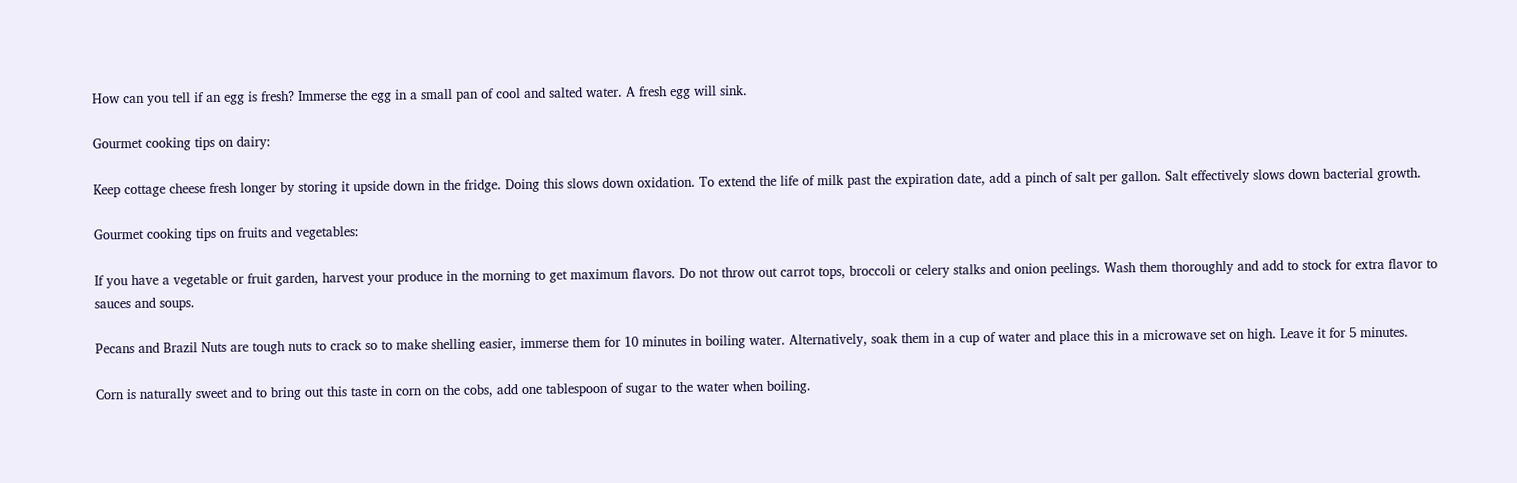How can you tell if an egg is fresh? Immerse the egg in a small pan of cool and salted water. A fresh egg will sink.

Gourmet cooking tips on dairy:

Keep cottage cheese fresh longer by storing it upside down in the fridge. Doing this slows down oxidation. To extend the life of milk past the expiration date, add a pinch of salt per gallon. Salt effectively slows down bacterial growth.

Gourmet cooking tips on fruits and vegetables:

If you have a vegetable or fruit garden, harvest your produce in the morning to get maximum flavors. Do not throw out carrot tops, broccoli or celery stalks and onion peelings. Wash them thoroughly and add to stock for extra flavor to sauces and soups.

Pecans and Brazil Nuts are tough nuts to crack so to make shelling easier, immerse them for 10 minutes in boiling water. Alternatively, soak them in a cup of water and place this in a microwave set on high. Leave it for 5 minutes.

Corn is naturally sweet and to bring out this taste in corn on the cobs, add one tablespoon of sugar to the water when boiling.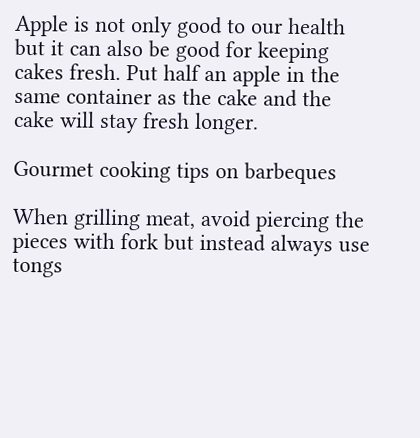Apple is not only good to our health but it can also be good for keeping cakes fresh. Put half an apple in the same container as the cake and the cake will stay fresh longer.

Gourmet cooking tips on barbeques

When grilling meat, avoid piercing the pieces with fork but instead always use tongs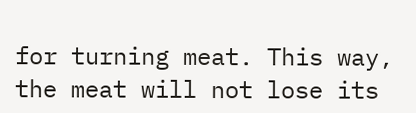for turning meat. This way, the meat will not lose its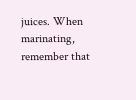juices. When marinating, remember that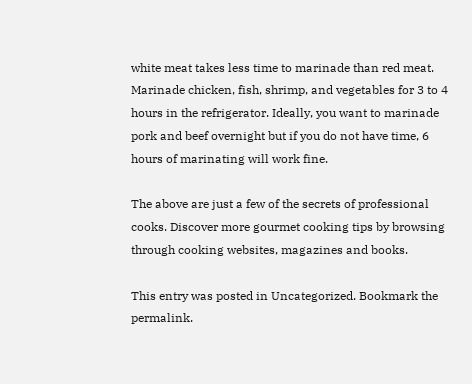white meat takes less time to marinade than red meat. Marinade chicken, fish, shrimp, and vegetables for 3 to 4 hours in the refrigerator. Ideally, you want to marinade pork and beef overnight but if you do not have time, 6 hours of marinating will work fine.

The above are just a few of the secrets of professional cooks. Discover more gourmet cooking tips by browsing through cooking websites, magazines and books.

This entry was posted in Uncategorized. Bookmark the permalink.